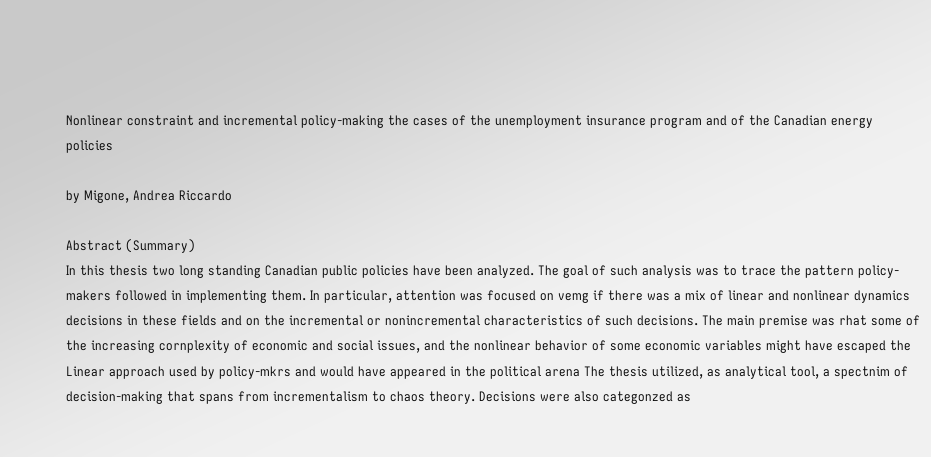Nonlinear constraint and incremental policy-making the cases of the unemployment insurance program and of the Canadian energy policies

by Migone, Andrea Riccardo

Abstract (Summary)
In this thesis two long standing Canadian public policies have been analyzed. The goal of such analysis was to trace the pattern policy-makers followed in implementing them. In particular, attention was focused on vemg if there was a mix of linear and nonlinear dynamics decisions in these fields and on the incremental or nonincremental characteristics of such decisions. The main premise was rhat some of the increasing cornplexity of economic and social issues, and the nonlinear behavior of some economic variables might have escaped the Linear approach used by policy-mkrs and would have appeared in the political arena The thesis utilized, as analytical tool, a spectnim of decision-making that spans from incrementalism to chaos theory. Decisions were also categonzed as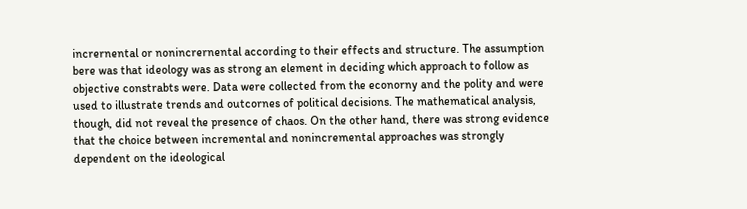incrernental or nonincrernental according to their effects and structure. The assumption bere was that ideology was as strong an element in deciding which approach to follow as objective constrabts were. Data were collected from the econorny and the polity and were used to illustrate trends and outcornes of political decisions. The mathematical analysis, though, did not reveal the presence of chaos. On the other hand, there was strong evidence that the choice between incremental and nonincremental approaches was strongly dependent on the ideological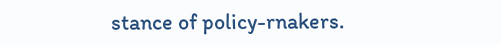stance of policy-rnakers.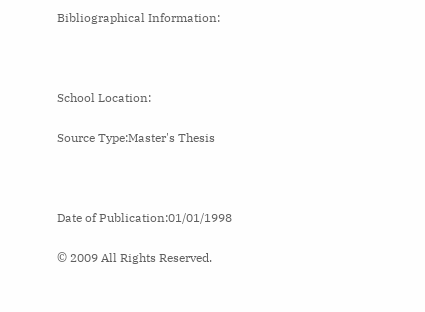Bibliographical Information:



School Location:

Source Type:Master's Thesis



Date of Publication:01/01/1998

© 2009 All Rights Reserved.